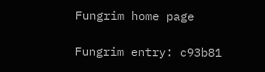Fungrim home page

Fungrim entry: c93b81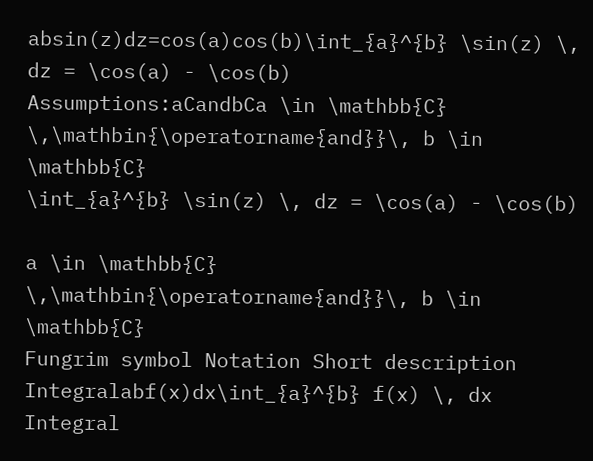absin(z)dz=cos(a)cos(b)\int_{a}^{b} \sin(z) \, dz = \cos(a) - \cos(b)
Assumptions:aCandbCa \in \mathbb{C} \,\mathbin{\operatorname{and}}\, b \in \mathbb{C}
\int_{a}^{b} \sin(z) \, dz = \cos(a) - \cos(b)

a \in \mathbb{C} \,\mathbin{\operatorname{and}}\, b \in \mathbb{C}
Fungrim symbol Notation Short description
Integralabf(x)dx\int_{a}^{b} f(x) \, dx Integral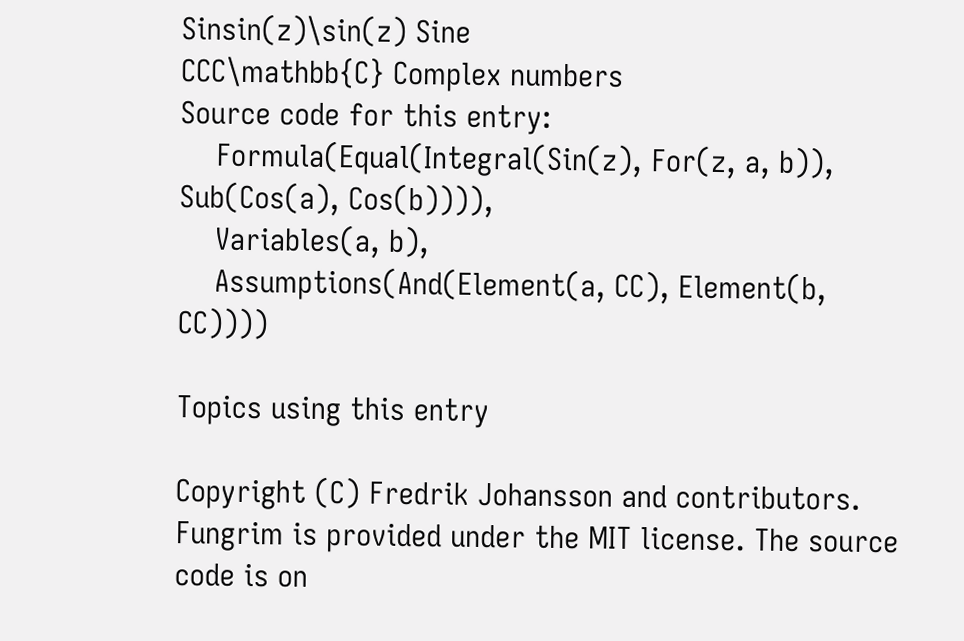Sinsin(z)\sin(z) Sine
CCC\mathbb{C} Complex numbers
Source code for this entry:
    Formula(Equal(Integral(Sin(z), For(z, a, b)), Sub(Cos(a), Cos(b)))),
    Variables(a, b),
    Assumptions(And(Element(a, CC), Element(b, CC))))

Topics using this entry

Copyright (C) Fredrik Johansson and contributors. Fungrim is provided under the MIT license. The source code is on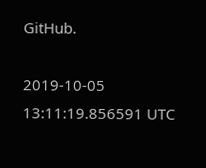GitHub.

2019-10-05 13:11:19.856591 UTC